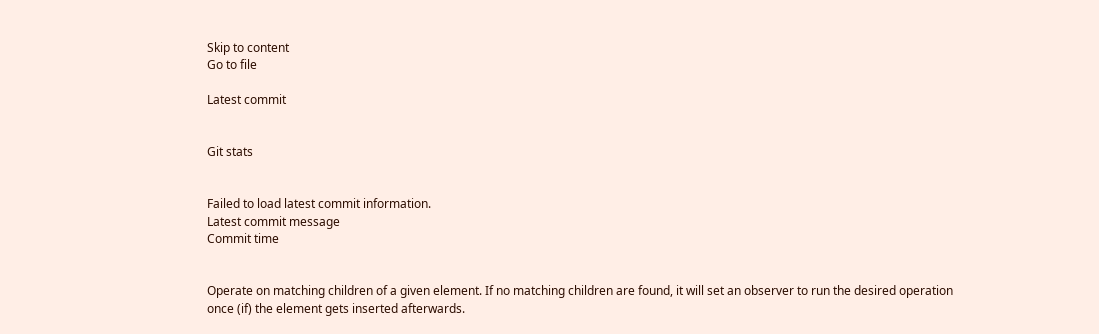Skip to content
Go to file

Latest commit


Git stats


Failed to load latest commit information.
Latest commit message
Commit time


Operate on matching children of a given element. If no matching children are found, it will set an observer to run the desired operation once (if) the element gets inserted afterwards.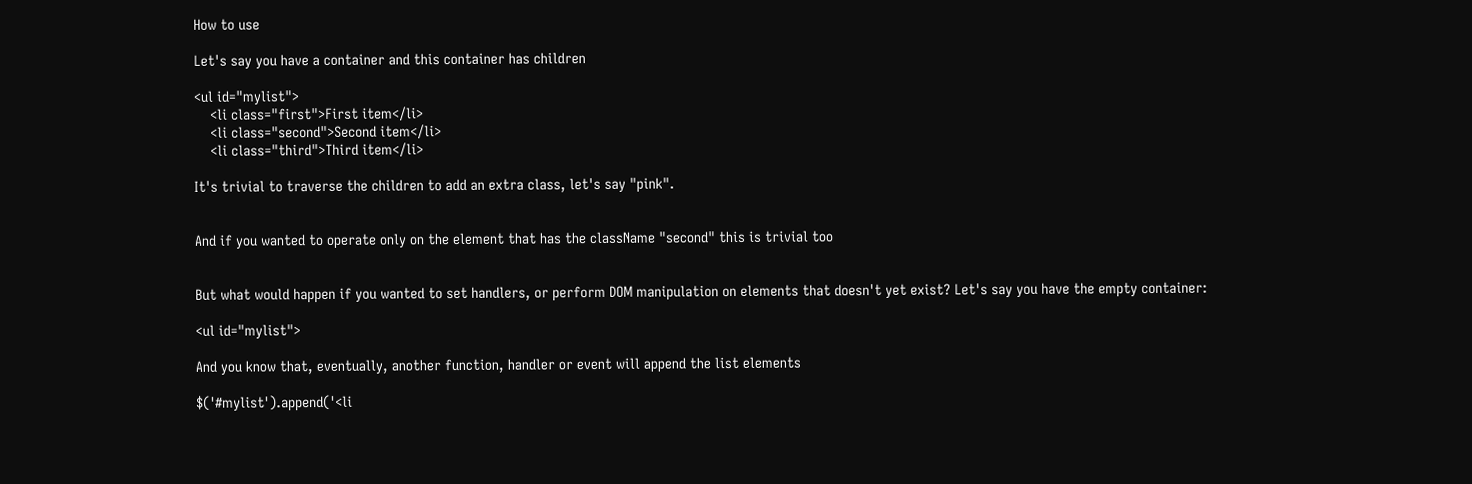How to use

Let's say you have a container and this container has children

<ul id="mylist">
    <li class="first">First item</li>
    <li class="second">Second item</li>
    <li class="third">Third item</li>

It's trivial to traverse the children to add an extra class, let's say "pink".


And if you wanted to operate only on the element that has the className "second" this is trivial too


But what would happen if you wanted to set handlers, or perform DOM manipulation on elements that doesn't yet exist? Let's say you have the empty container:

<ul id="mylist">

And you know that, eventually, another function, handler or event will append the list elements

$('#mylist').append('<li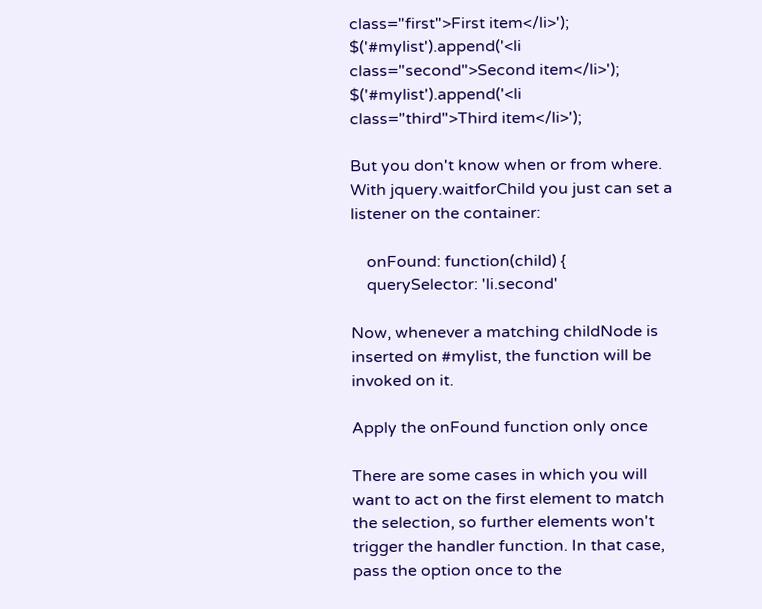class="first">First item</li>');
$('#mylist').append('<li class="second">Second item</li>');
$('#mylist').append('<li class="third">Third item</li>');

But you don't know when or from where. With jquery.waitforChild you just can set a listener on the container:

    onFound: function(child) {
    querySelector: 'li.second'

Now, whenever a matching childNode is inserted on #mylist, the function will be invoked on it.

Apply the onFound function only once

There are some cases in which you will want to act on the first element to match the selection, so further elements won't trigger the handler function. In that case, pass the option once to the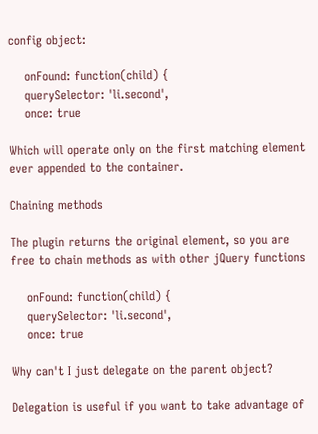config object:

    onFound: function(child) {
    querySelector: 'li.second',
    once: true

Which will operate only on the first matching element ever appended to the container.

Chaining methods

The plugin returns the original element, so you are free to chain methods as with other jQuery functions

    onFound: function(child) {
    querySelector: 'li.second',
    once: true

Why can't I just delegate on the parent object?

Delegation is useful if you want to take advantage of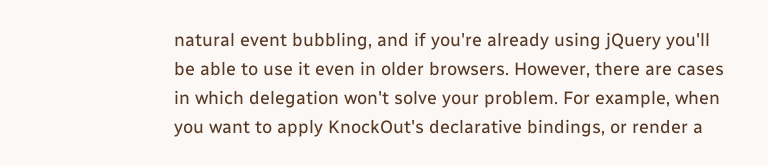natural event bubbling, and if you're already using jQuery you'll be able to use it even in older browsers. However, there are cases in which delegation won't solve your problem. For example, when you want to apply KnockOut's declarative bindings, or render a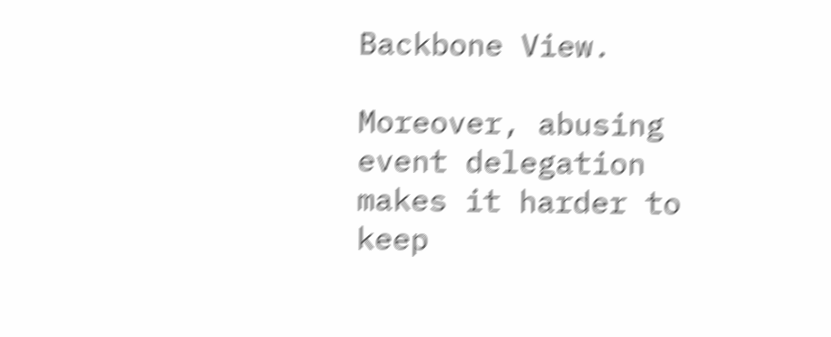Backbone View.

Moreover, abusing event delegation makes it harder to keep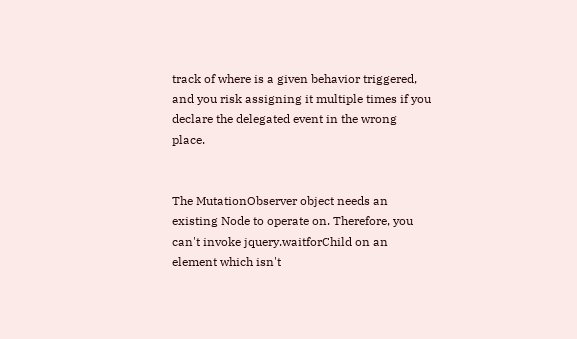track of where is a given behavior triggered, and you risk assigning it multiple times if you declare the delegated event in the wrong place.


The MutationObserver object needs an existing Node to operate on. Therefore, you can't invoke jquery.waitforChild on an element which isn't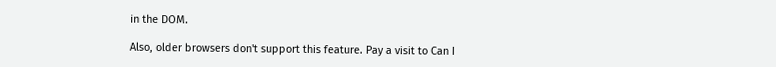in the DOM.

Also, older browsers don't support this feature. Pay a visit to Can I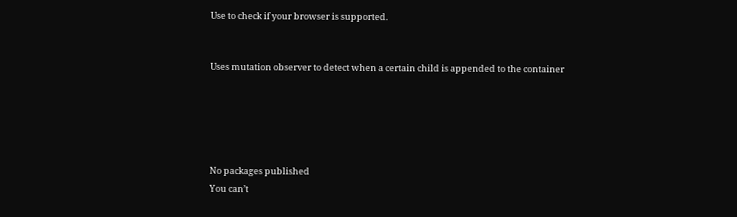Use to check if your browser is supported.


Uses mutation observer to detect when a certain child is appended to the container





No packages published
You can’t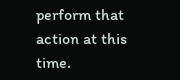perform that action at this time.